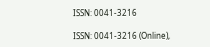ISSN: 0041-3216

ISSN: 0041-3216 (Online),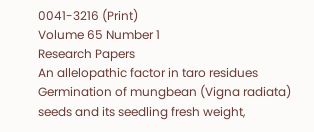0041-3216 (Print)
Volume 65 Number 1
Research Papers
An allelopathic factor in taro residues
Germination of mungbean (Vigna radiata) seeds and its seedling fresh weight,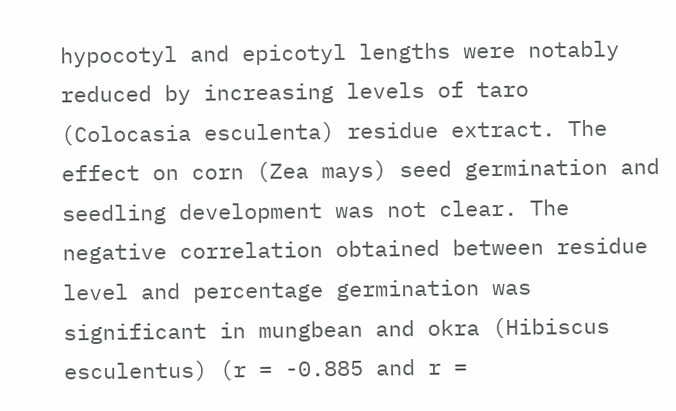hypocotyl and epicotyl lengths were notably reduced by increasing levels of taro (Colocasia esculenta) residue extract. The effect on corn (Zea mays) seed germination and seedling development was not clear. The negative correlation obtained between residue level and percentage germination was significant in mungbean and okra (Hibiscus esculentus) (r = -0.885 and r =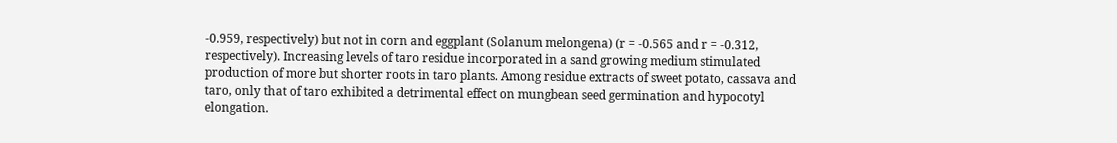-0.959, respectively) but not in corn and eggplant (Solanum melongena) (r = -0.565 and r = -0.312, respectively). Increasing levels of taro residue incorporated in a sand growing medium stimulated production of more but shorter roots in taro plants. Among residue extracts of sweet potato, cassava and taro, only that of taro exhibited a detrimental effect on mungbean seed germination and hypocotyl elongation.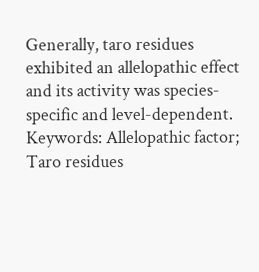Generally, taro residues exhibited an allelopathic effect and its activity was species-specific and level-dependent.
Keywords: Allelopathic factor; Taro residues